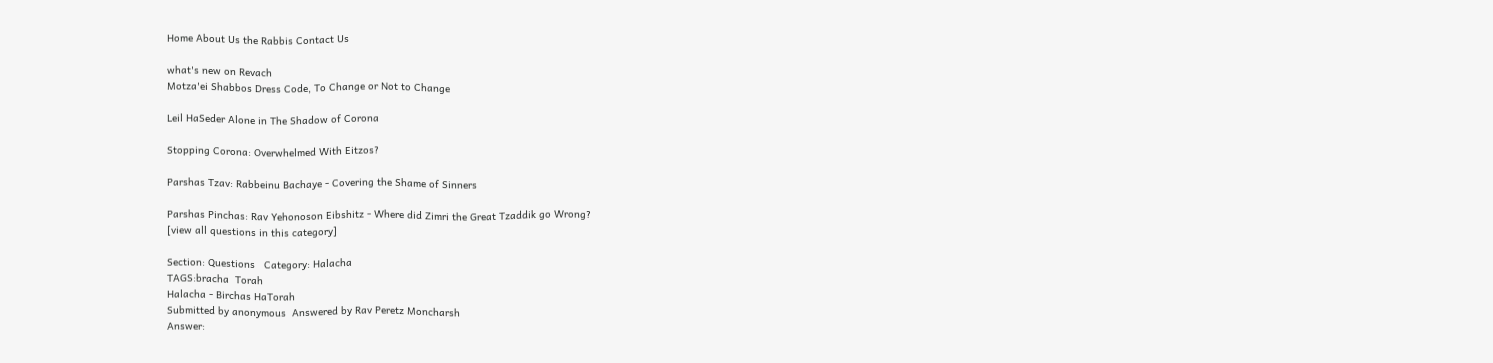Home About Us the Rabbis Contact Us

what's new on Revach
Motza'ei Shabbos Dress Code, To Change or Not to Change

Leil HaSeder Alone in The Shadow of Corona

Stopping Corona: Overwhelmed With Eitzos?

Parshas Tzav: Rabbeinu Bachaye - Covering the Shame of Sinners

Parshas Pinchas: Rav Yehonoson Eibshitz - Where did Zimri the Great Tzaddik go Wrong?
[view all questions in this category]

Section: Questions   Category: Halacha
TAGS:bracha  Torah
Halacha - Birchas HaTorah
Submitted by anonymous  Answered by Rav Peretz Moncharsh
Answer: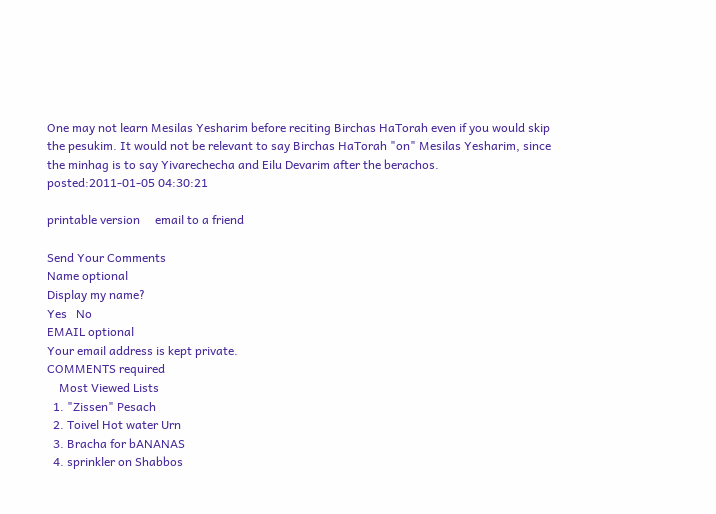One may not learn Mesilas Yesharim before reciting Birchas HaTorah even if you would skip the pesukim. It would not be relevant to say Birchas HaTorah "on" Mesilas Yesharim, since the minhag is to say Yivarechecha and Eilu Devarim after the berachos.
posted:2011-01-05 04:30:21

printable version     email to a friend

Send Your Comments
Name optional
Display my name?
Yes   No
EMAIL optional
Your email address is kept private.
COMMENTS required
    Most Viewed Lists
  1. "Zissen" Pesach
  2. Toivel Hot water Urn
  3. Bracha for bANANAS
  4. sprinkler on Shabbos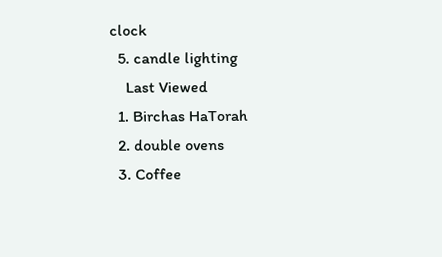clock
  5. candle lighting
    Last Viewed
  1. Birchas HaTorah
  2. double ovens
  3. Coffee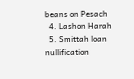beans on Pesach
  4. Lashon Harah
  5. Smittah loan nullification